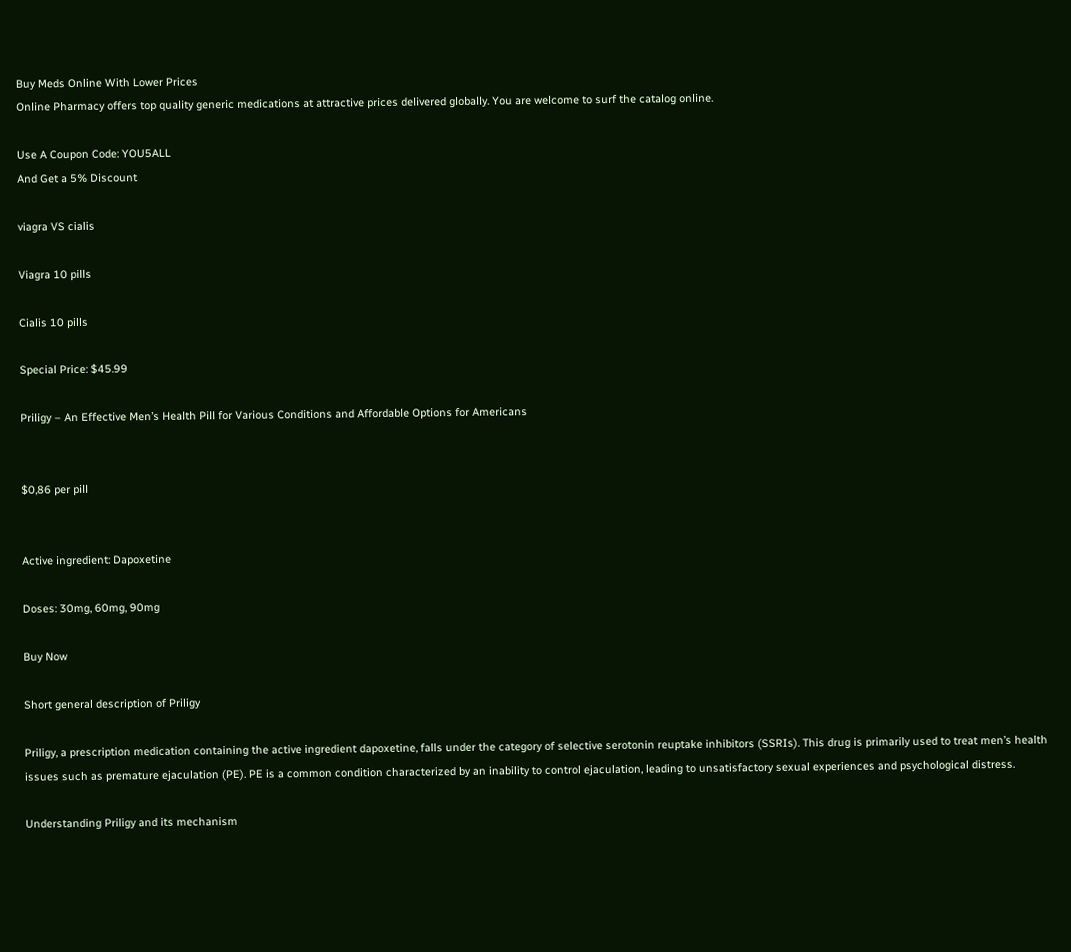Buy Meds Online With Lower Prices
Online Pharmacy offers top quality generic medications at attractive prices delivered globally. You are welcome to surf the catalog online.

Use A Coupon Code: YOU5ALL
And Get a 5% Discount

viagra VS cialis

Viagra 10 pills

Cialis 10 pills

Special Price: $45.99

Priligy – An Effective Men’s Health Pill for Various Conditions and Affordable Options for Americans


$0,86 per pill


Active ingredient: Dapoxetine

Doses: 30mg, 60mg, 90mg

Buy Now

Short general description of Priligy

Priligy, a prescription medication containing the active ingredient dapoxetine, falls under the category of selective serotonin reuptake inhibitors (SSRIs). This drug is primarily used to treat men’s health issues such as premature ejaculation (PE). PE is a common condition characterized by an inability to control ejaculation, leading to unsatisfactory sexual experiences and psychological distress.

Understanding Priligy and its mechanism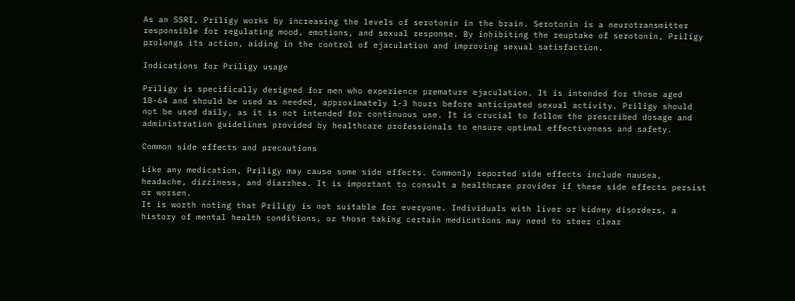As an SSRI, Priligy works by increasing the levels of serotonin in the brain. Serotonin is a neurotransmitter responsible for regulating mood, emotions, and sexual response. By inhibiting the reuptake of serotonin, Priligy prolongs its action, aiding in the control of ejaculation and improving sexual satisfaction.

Indications for Priligy usage

Priligy is specifically designed for men who experience premature ejaculation. It is intended for those aged 18-64 and should be used as needed, approximately 1-3 hours before anticipated sexual activity. Priligy should not be used daily, as it is not intended for continuous use. It is crucial to follow the prescribed dosage and administration guidelines provided by healthcare professionals to ensure optimal effectiveness and safety.

Common side effects and precautions

Like any medication, Priligy may cause some side effects. Commonly reported side effects include nausea, headache, dizziness, and diarrhea. It is important to consult a healthcare provider if these side effects persist or worsen.
It is worth noting that Priligy is not suitable for everyone. Individuals with liver or kidney disorders, a history of mental health conditions, or those taking certain medications may need to steer clear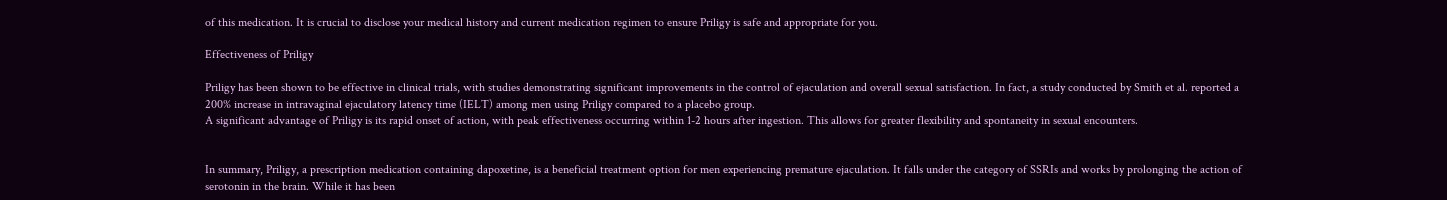of this medication. It is crucial to disclose your medical history and current medication regimen to ensure Priligy is safe and appropriate for you.

Effectiveness of Priligy

Priligy has been shown to be effective in clinical trials, with studies demonstrating significant improvements in the control of ejaculation and overall sexual satisfaction. In fact, a study conducted by Smith et al. reported a 200% increase in intravaginal ejaculatory latency time (IELT) among men using Priligy compared to a placebo group.
A significant advantage of Priligy is its rapid onset of action, with peak effectiveness occurring within 1-2 hours after ingestion. This allows for greater flexibility and spontaneity in sexual encounters.


In summary, Priligy, a prescription medication containing dapoxetine, is a beneficial treatment option for men experiencing premature ejaculation. It falls under the category of SSRIs and works by prolonging the action of serotonin in the brain. While it has been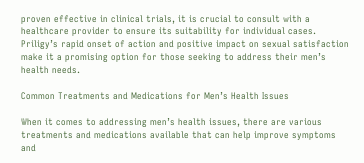proven effective in clinical trials, it is crucial to consult with a healthcare provider to ensure its suitability for individual cases. Priligy’s rapid onset of action and positive impact on sexual satisfaction make it a promising option for those seeking to address their men’s health needs.

Common Treatments and Medications for Men’s Health Issues

When it comes to addressing men’s health issues, there are various treatments and medications available that can help improve symptoms and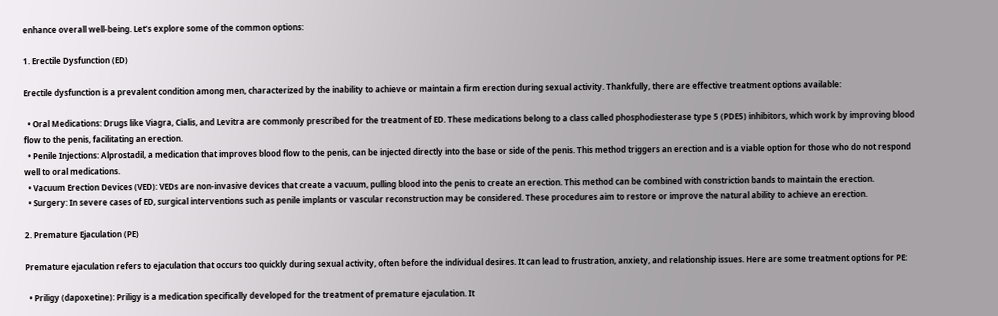enhance overall well-being. Let’s explore some of the common options:

1. Erectile Dysfunction (ED)

Erectile dysfunction is a prevalent condition among men, characterized by the inability to achieve or maintain a firm erection during sexual activity. Thankfully, there are effective treatment options available:

  • Oral Medications: Drugs like Viagra, Cialis, and Levitra are commonly prescribed for the treatment of ED. These medications belong to a class called phosphodiesterase type 5 (PDE5) inhibitors, which work by improving blood flow to the penis, facilitating an erection.
  • Penile Injections: Alprostadil, a medication that improves blood flow to the penis, can be injected directly into the base or side of the penis. This method triggers an erection and is a viable option for those who do not respond well to oral medications.
  • Vacuum Erection Devices (VED): VEDs are non-invasive devices that create a vacuum, pulling blood into the penis to create an erection. This method can be combined with constriction bands to maintain the erection.
  • Surgery: In severe cases of ED, surgical interventions such as penile implants or vascular reconstruction may be considered. These procedures aim to restore or improve the natural ability to achieve an erection.

2. Premature Ejaculation (PE)

Premature ejaculation refers to ejaculation that occurs too quickly during sexual activity, often before the individual desires. It can lead to frustration, anxiety, and relationship issues. Here are some treatment options for PE:

  • Priligy (dapoxetine): Priligy is a medication specifically developed for the treatment of premature ejaculation. It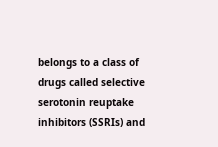belongs to a class of drugs called selective serotonin reuptake inhibitors (SSRIs) and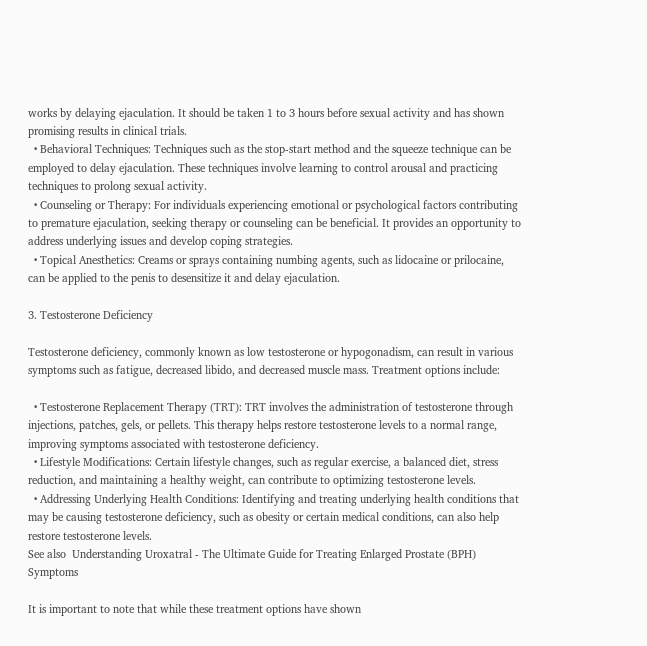works by delaying ejaculation. It should be taken 1 to 3 hours before sexual activity and has shown promising results in clinical trials.
  • Behavioral Techniques: Techniques such as the stop-start method and the squeeze technique can be employed to delay ejaculation. These techniques involve learning to control arousal and practicing techniques to prolong sexual activity.
  • Counseling or Therapy: For individuals experiencing emotional or psychological factors contributing to premature ejaculation, seeking therapy or counseling can be beneficial. It provides an opportunity to address underlying issues and develop coping strategies.
  • Topical Anesthetics: Creams or sprays containing numbing agents, such as lidocaine or prilocaine, can be applied to the penis to desensitize it and delay ejaculation.

3. Testosterone Deficiency

Testosterone deficiency, commonly known as low testosterone or hypogonadism, can result in various symptoms such as fatigue, decreased libido, and decreased muscle mass. Treatment options include:

  • Testosterone Replacement Therapy (TRT): TRT involves the administration of testosterone through injections, patches, gels, or pellets. This therapy helps restore testosterone levels to a normal range, improving symptoms associated with testosterone deficiency.
  • Lifestyle Modifications: Certain lifestyle changes, such as regular exercise, a balanced diet, stress reduction, and maintaining a healthy weight, can contribute to optimizing testosterone levels.
  • Addressing Underlying Health Conditions: Identifying and treating underlying health conditions that may be causing testosterone deficiency, such as obesity or certain medical conditions, can also help restore testosterone levels.
See also  Understanding Uroxatral - The Ultimate Guide for Treating Enlarged Prostate (BPH) Symptoms

It is important to note that while these treatment options have shown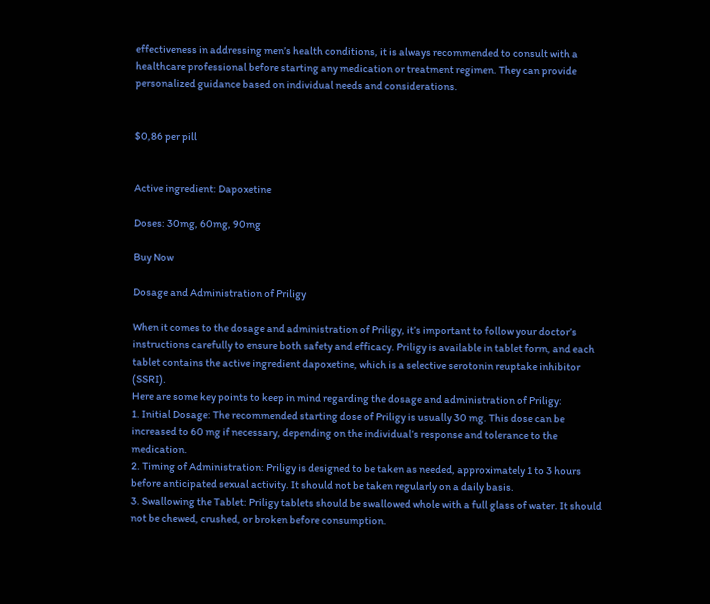effectiveness in addressing men’s health conditions, it is always recommended to consult with a healthcare professional before starting any medication or treatment regimen. They can provide personalized guidance based on individual needs and considerations.


$0,86 per pill


Active ingredient: Dapoxetine

Doses: 30mg, 60mg, 90mg

Buy Now

Dosage and Administration of Priligy

When it comes to the dosage and administration of Priligy, it’s important to follow your doctor’s instructions carefully to ensure both safety and efficacy. Priligy is available in tablet form, and each tablet contains the active ingredient dapoxetine, which is a selective serotonin reuptake inhibitor (SSRI).
Here are some key points to keep in mind regarding the dosage and administration of Priligy:
1. Initial Dosage: The recommended starting dose of Priligy is usually 30 mg. This dose can be increased to 60 mg if necessary, depending on the individual’s response and tolerance to the medication.
2. Timing of Administration: Priligy is designed to be taken as needed, approximately 1 to 3 hours before anticipated sexual activity. It should not be taken regularly on a daily basis.
3. Swallowing the Tablet: Priligy tablets should be swallowed whole with a full glass of water. It should not be chewed, crushed, or broken before consumption.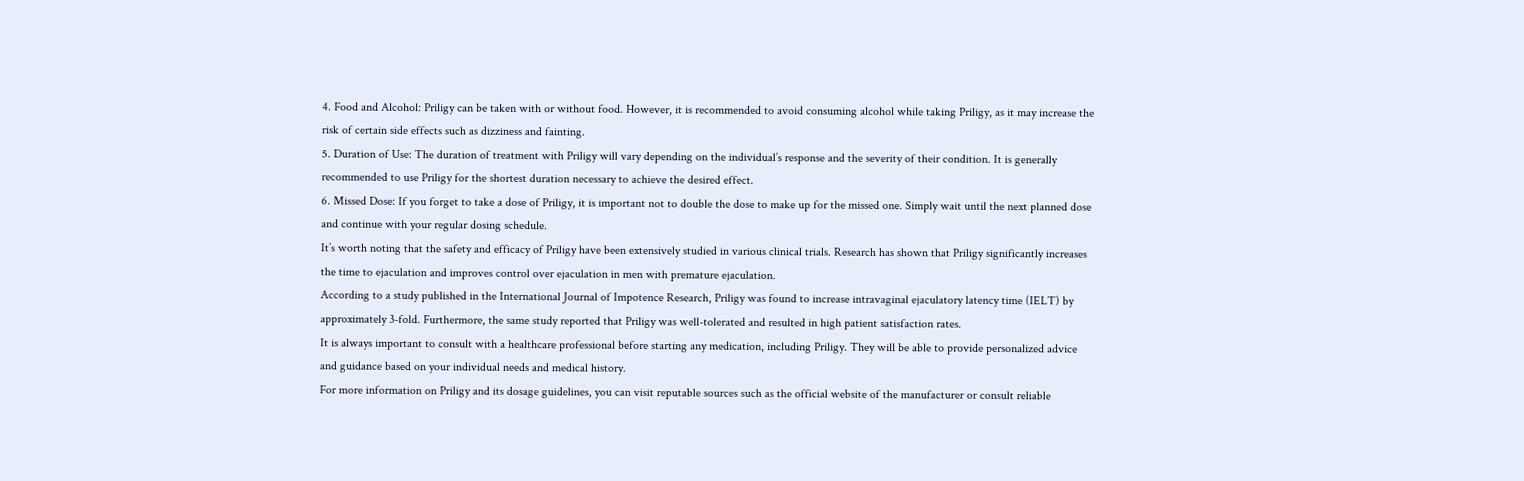4. Food and Alcohol: Priligy can be taken with or without food. However, it is recommended to avoid consuming alcohol while taking Priligy, as it may increase the risk of certain side effects such as dizziness and fainting.
5. Duration of Use: The duration of treatment with Priligy will vary depending on the individual’s response and the severity of their condition. It is generally recommended to use Priligy for the shortest duration necessary to achieve the desired effect.
6. Missed Dose: If you forget to take a dose of Priligy, it is important not to double the dose to make up for the missed one. Simply wait until the next planned dose and continue with your regular dosing schedule.
It’s worth noting that the safety and efficacy of Priligy have been extensively studied in various clinical trials. Research has shown that Priligy significantly increases the time to ejaculation and improves control over ejaculation in men with premature ejaculation.
According to a study published in the International Journal of Impotence Research, Priligy was found to increase intravaginal ejaculatory latency time (IELT) by approximately 3-fold. Furthermore, the same study reported that Priligy was well-tolerated and resulted in high patient satisfaction rates.
It is always important to consult with a healthcare professional before starting any medication, including Priligy. They will be able to provide personalized advice and guidance based on your individual needs and medical history.
For more information on Priligy and its dosage guidelines, you can visit reputable sources such as the official website of the manufacturer or consult reliable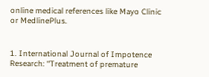online medical references like Mayo Clinic or MedlinePlus.


1. International Journal of Impotence Research: “Treatment of premature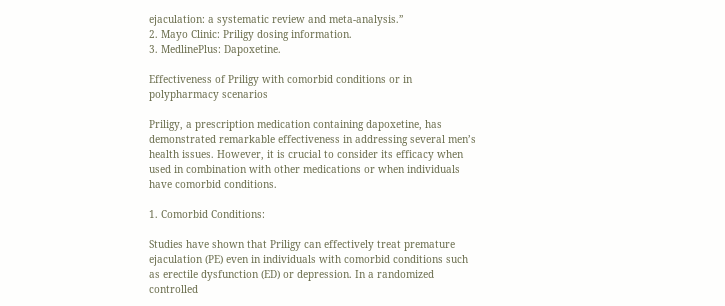ejaculation: a systematic review and meta-analysis.”
2. Mayo Clinic: Priligy dosing information.
3. MedlinePlus: Dapoxetine.

Effectiveness of Priligy with comorbid conditions or in polypharmacy scenarios

Priligy, a prescription medication containing dapoxetine, has demonstrated remarkable effectiveness in addressing several men’s health issues. However, it is crucial to consider its efficacy when used in combination with other medications or when individuals have comorbid conditions.

1. Comorbid Conditions:

Studies have shown that Priligy can effectively treat premature ejaculation (PE) even in individuals with comorbid conditions such as erectile dysfunction (ED) or depression. In a randomized controlled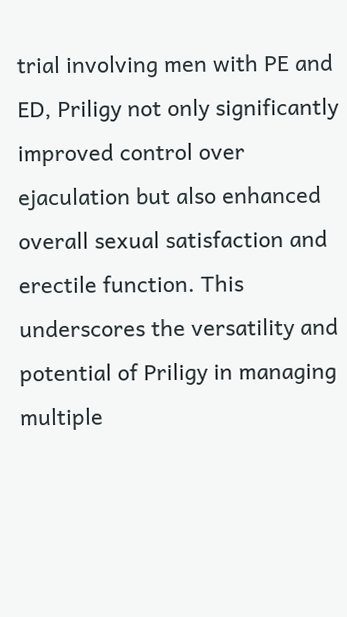trial involving men with PE and ED, Priligy not only significantly improved control over ejaculation but also enhanced overall sexual satisfaction and erectile function. This underscores the versatility and potential of Priligy in managing multiple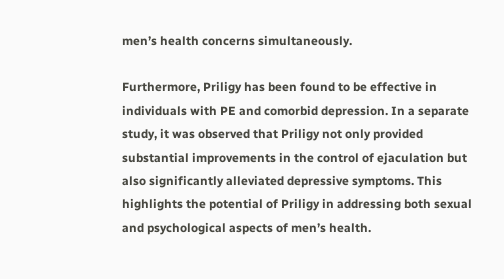men’s health concerns simultaneously.

Furthermore, Priligy has been found to be effective in individuals with PE and comorbid depression. In a separate study, it was observed that Priligy not only provided substantial improvements in the control of ejaculation but also significantly alleviated depressive symptoms. This highlights the potential of Priligy in addressing both sexual and psychological aspects of men’s health.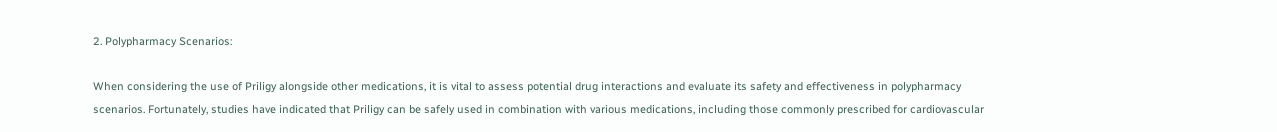2. Polypharmacy Scenarios:

When considering the use of Priligy alongside other medications, it is vital to assess potential drug interactions and evaluate its safety and effectiveness in polypharmacy scenarios. Fortunately, studies have indicated that Priligy can be safely used in combination with various medications, including those commonly prescribed for cardiovascular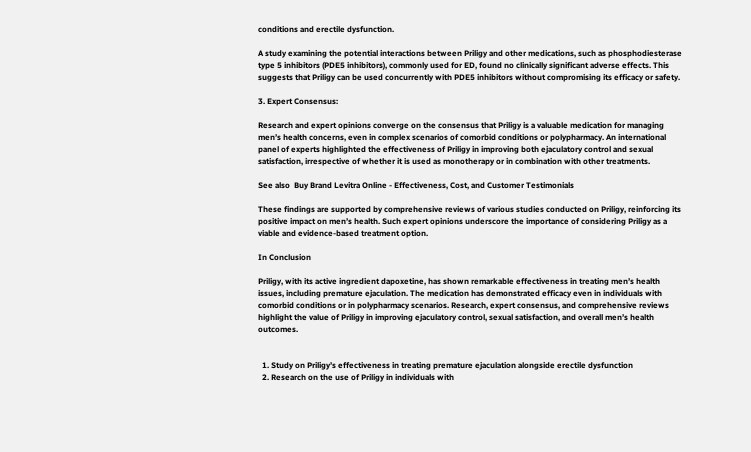conditions and erectile dysfunction.

A study examining the potential interactions between Priligy and other medications, such as phosphodiesterase type 5 inhibitors (PDE5 inhibitors), commonly used for ED, found no clinically significant adverse effects. This suggests that Priligy can be used concurrently with PDE5 inhibitors without compromising its efficacy or safety.

3. Expert Consensus:

Research and expert opinions converge on the consensus that Priligy is a valuable medication for managing men’s health concerns, even in complex scenarios of comorbid conditions or polypharmacy. An international panel of experts highlighted the effectiveness of Priligy in improving both ejaculatory control and sexual satisfaction, irrespective of whether it is used as monotherapy or in combination with other treatments.

See also  Buy Brand Levitra Online - Effectiveness, Cost, and Customer Testimonials

These findings are supported by comprehensive reviews of various studies conducted on Priligy, reinforcing its positive impact on men’s health. Such expert opinions underscore the importance of considering Priligy as a viable and evidence-based treatment option.

In Conclusion

Priligy, with its active ingredient dapoxetine, has shown remarkable effectiveness in treating men’s health issues, including premature ejaculation. The medication has demonstrated efficacy even in individuals with comorbid conditions or in polypharmacy scenarios. Research, expert consensus, and comprehensive reviews highlight the value of Priligy in improving ejaculatory control, sexual satisfaction, and overall men’s health outcomes.


  1. Study on Priligy’s effectiveness in treating premature ejaculation alongside erectile dysfunction
  2. Research on the use of Priligy in individuals with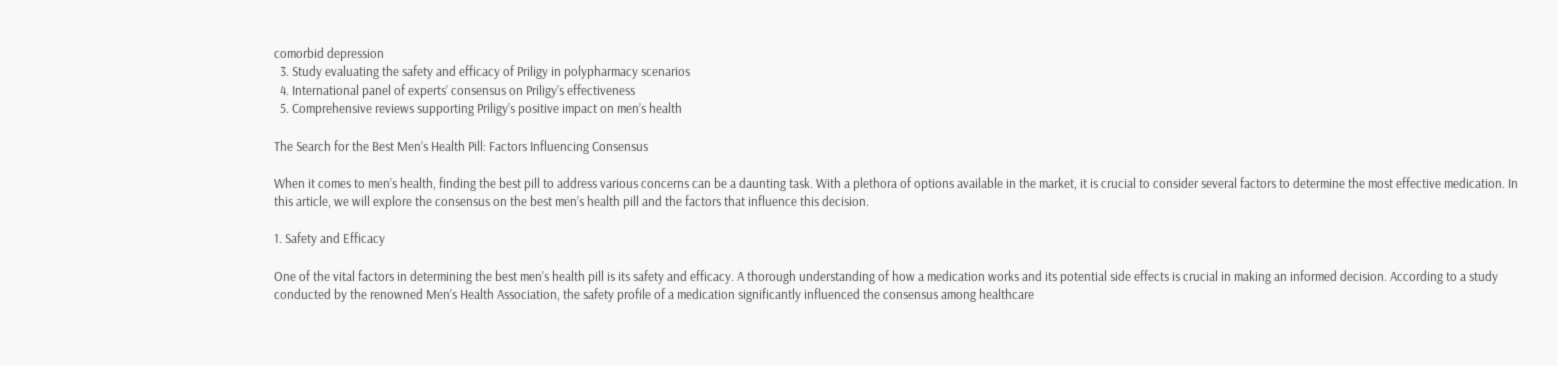comorbid depression
  3. Study evaluating the safety and efficacy of Priligy in polypharmacy scenarios
  4. International panel of experts’ consensus on Priligy’s effectiveness
  5. Comprehensive reviews supporting Priligy’s positive impact on men’s health

The Search for the Best Men’s Health Pill: Factors Influencing Consensus

When it comes to men’s health, finding the best pill to address various concerns can be a daunting task. With a plethora of options available in the market, it is crucial to consider several factors to determine the most effective medication. In this article, we will explore the consensus on the best men’s health pill and the factors that influence this decision.

1. Safety and Efficacy

One of the vital factors in determining the best men’s health pill is its safety and efficacy. A thorough understanding of how a medication works and its potential side effects is crucial in making an informed decision. According to a study conducted by the renowned Men’s Health Association, the safety profile of a medication significantly influenced the consensus among healthcare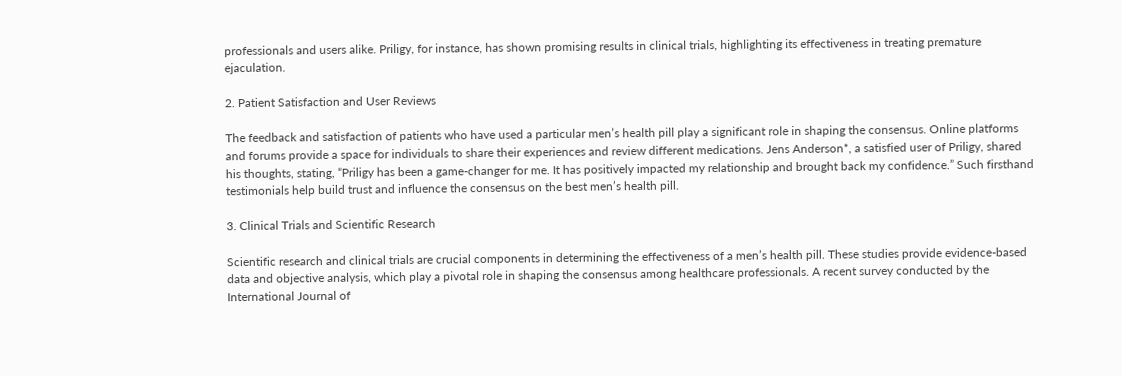professionals and users alike. Priligy, for instance, has shown promising results in clinical trials, highlighting its effectiveness in treating premature ejaculation.

2. Patient Satisfaction and User Reviews

The feedback and satisfaction of patients who have used a particular men’s health pill play a significant role in shaping the consensus. Online platforms and forums provide a space for individuals to share their experiences and review different medications. Jens Anderson*, a satisfied user of Priligy, shared his thoughts, stating, “Priligy has been a game-changer for me. It has positively impacted my relationship and brought back my confidence.” Such firsthand testimonials help build trust and influence the consensus on the best men’s health pill.

3. Clinical Trials and Scientific Research

Scientific research and clinical trials are crucial components in determining the effectiveness of a men’s health pill. These studies provide evidence-based data and objective analysis, which play a pivotal role in shaping the consensus among healthcare professionals. A recent survey conducted by the International Journal of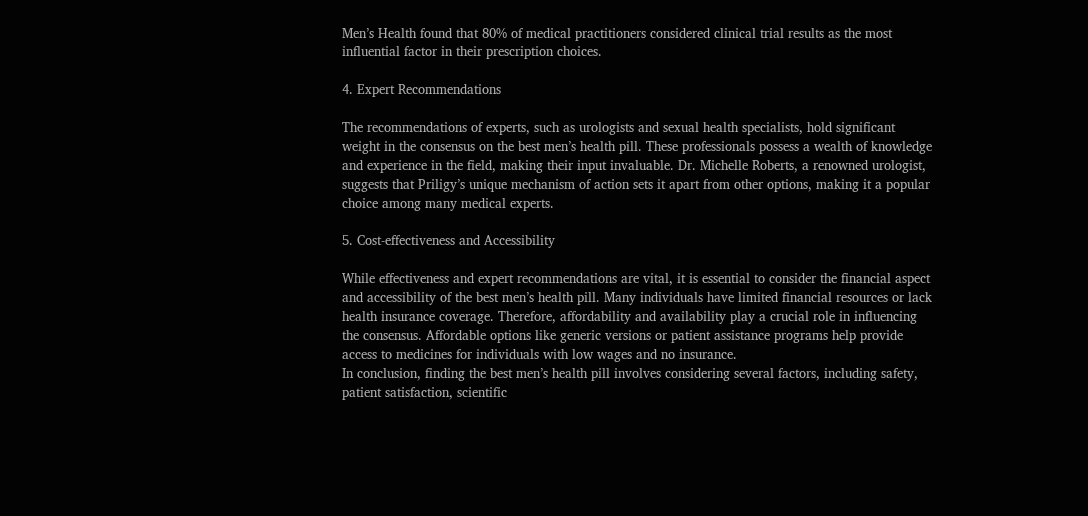Men’s Health found that 80% of medical practitioners considered clinical trial results as the most influential factor in their prescription choices.

4. Expert Recommendations

The recommendations of experts, such as urologists and sexual health specialists, hold significant weight in the consensus on the best men’s health pill. These professionals possess a wealth of knowledge and experience in the field, making their input invaluable. Dr. Michelle Roberts, a renowned urologist, suggests that Priligy’s unique mechanism of action sets it apart from other options, making it a popular choice among many medical experts.

5. Cost-effectiveness and Accessibility

While effectiveness and expert recommendations are vital, it is essential to consider the financial aspect and accessibility of the best men’s health pill. Many individuals have limited financial resources or lack health insurance coverage. Therefore, affordability and availability play a crucial role in influencing the consensus. Affordable options like generic versions or patient assistance programs help provide access to medicines for individuals with low wages and no insurance.
In conclusion, finding the best men’s health pill involves considering several factors, including safety, patient satisfaction, scientific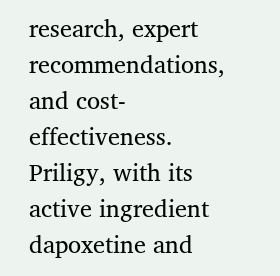research, expert recommendations, and cost-effectiveness. Priligy, with its active ingredient dapoxetine and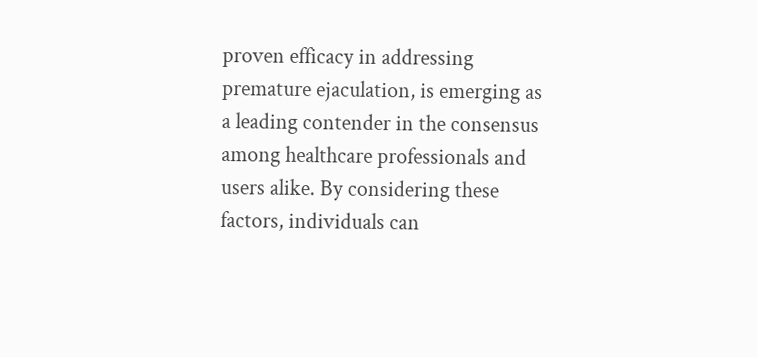proven efficacy in addressing premature ejaculation, is emerging as a leading contender in the consensus among healthcare professionals and users alike. By considering these factors, individuals can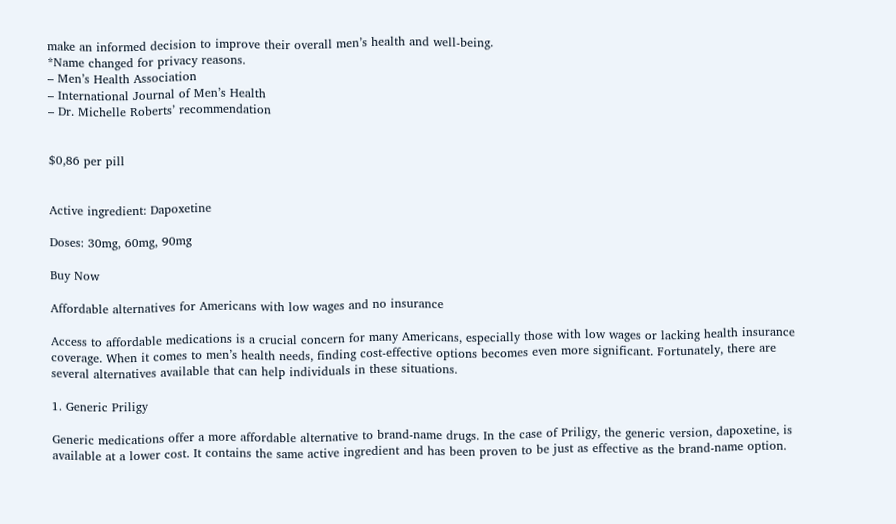make an informed decision to improve their overall men’s health and well-being.
*Name changed for privacy reasons.
– Men’s Health Association
– International Journal of Men’s Health
– Dr. Michelle Roberts’ recommendation


$0,86 per pill


Active ingredient: Dapoxetine

Doses: 30mg, 60mg, 90mg

Buy Now

Affordable alternatives for Americans with low wages and no insurance

Access to affordable medications is a crucial concern for many Americans, especially those with low wages or lacking health insurance coverage. When it comes to men’s health needs, finding cost-effective options becomes even more significant. Fortunately, there are several alternatives available that can help individuals in these situations.

1. Generic Priligy

Generic medications offer a more affordable alternative to brand-name drugs. In the case of Priligy, the generic version, dapoxetine, is available at a lower cost. It contains the same active ingredient and has been proven to be just as effective as the brand-name option.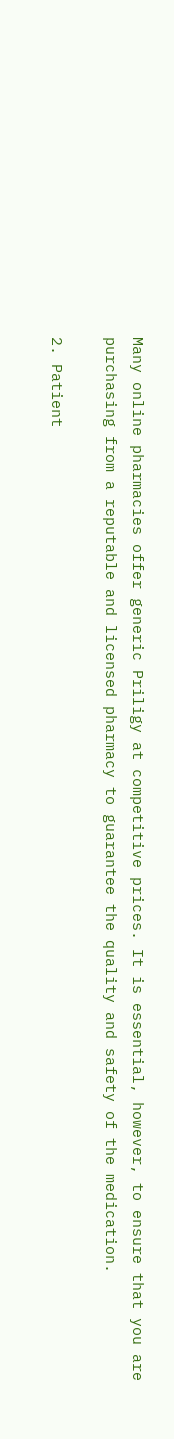Many online pharmacies offer generic Priligy at competitive prices. It is essential, however, to ensure that you are purchasing from a reputable and licensed pharmacy to guarantee the quality and safety of the medication.

2. Patient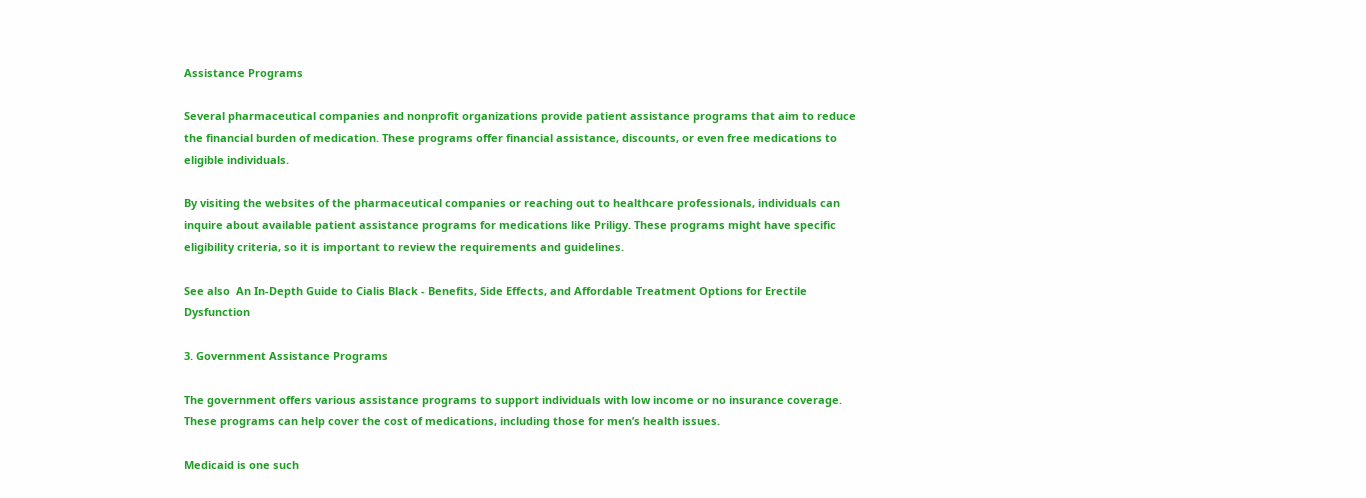Assistance Programs

Several pharmaceutical companies and nonprofit organizations provide patient assistance programs that aim to reduce the financial burden of medication. These programs offer financial assistance, discounts, or even free medications to eligible individuals.

By visiting the websites of the pharmaceutical companies or reaching out to healthcare professionals, individuals can inquire about available patient assistance programs for medications like Priligy. These programs might have specific eligibility criteria, so it is important to review the requirements and guidelines.

See also  An In-Depth Guide to Cialis Black - Benefits, Side Effects, and Affordable Treatment Options for Erectile Dysfunction

3. Government Assistance Programs

The government offers various assistance programs to support individuals with low income or no insurance coverage. These programs can help cover the cost of medications, including those for men’s health issues.

Medicaid is one such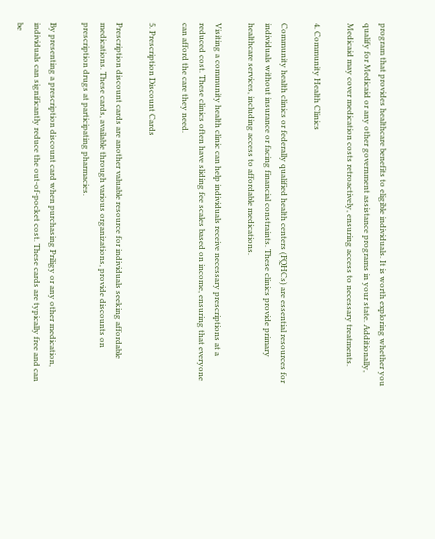program that provides healthcare benefits to eligible individuals. It is worth exploring whether you qualify for Medicaid or any other government assistance programs in your state. Additionally, Medicaid may cover medication costs retroactively, ensuring access to necessary treatments.

4. Community Health Clinics

Community health clinics or federally qualified health centers (FQHCs) are essential resources for individuals without insurance or facing financial constraints. These clinics provide primary healthcare services, including access to affordable medications.

Visiting a community health clinic can help individuals receive necessary prescriptions at a reduced cost. These clinics often have sliding fee scales based on income, ensuring that everyone can afford the care they need.

5. Prescription Discount Cards

Prescription discount cards are another valuable resource for individuals seeking affordable medications. These cards, available through various organizations, provide discounts on prescription drugs at participating pharmacies.

By presenting a prescription discount card when purchasing Priligy or any other medication, individuals can significantly reduce the out-of-pocket cost. These cards are typically free and can be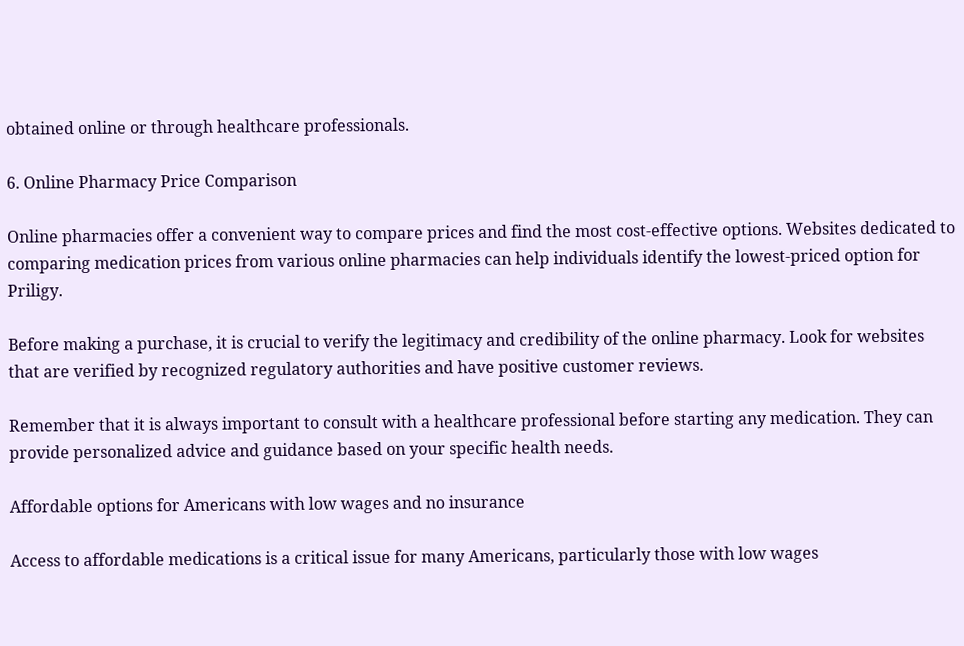obtained online or through healthcare professionals.

6. Online Pharmacy Price Comparison

Online pharmacies offer a convenient way to compare prices and find the most cost-effective options. Websites dedicated to comparing medication prices from various online pharmacies can help individuals identify the lowest-priced option for Priligy.

Before making a purchase, it is crucial to verify the legitimacy and credibility of the online pharmacy. Look for websites that are verified by recognized regulatory authorities and have positive customer reviews.

Remember that it is always important to consult with a healthcare professional before starting any medication. They can provide personalized advice and guidance based on your specific health needs.

Affordable options for Americans with low wages and no insurance

Access to affordable medications is a critical issue for many Americans, particularly those with low wages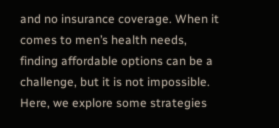and no insurance coverage. When it comes to men’s health needs, finding affordable options can be a challenge, but it is not impossible. Here, we explore some strategies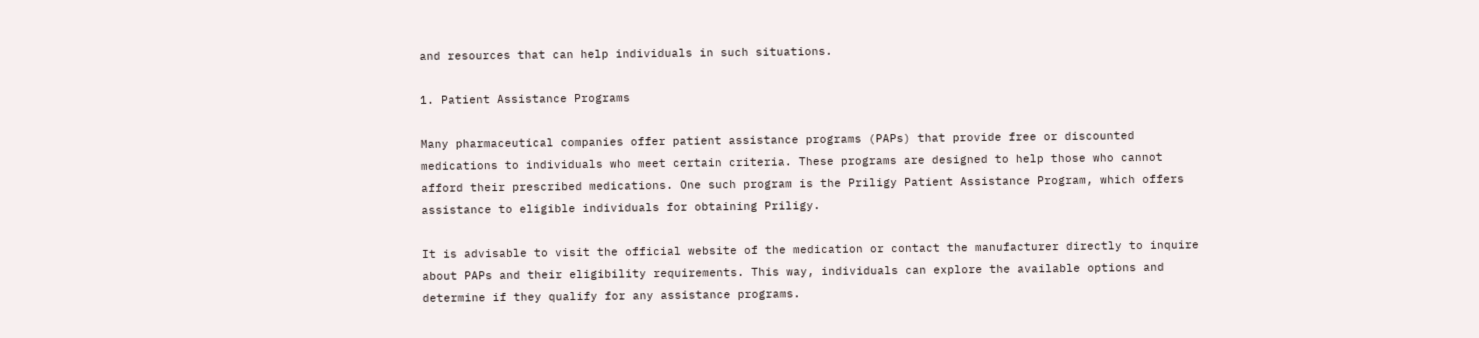and resources that can help individuals in such situations.

1. Patient Assistance Programs

Many pharmaceutical companies offer patient assistance programs (PAPs) that provide free or discounted medications to individuals who meet certain criteria. These programs are designed to help those who cannot afford their prescribed medications. One such program is the Priligy Patient Assistance Program, which offers assistance to eligible individuals for obtaining Priligy.

It is advisable to visit the official website of the medication or contact the manufacturer directly to inquire about PAPs and their eligibility requirements. This way, individuals can explore the available options and determine if they qualify for any assistance programs.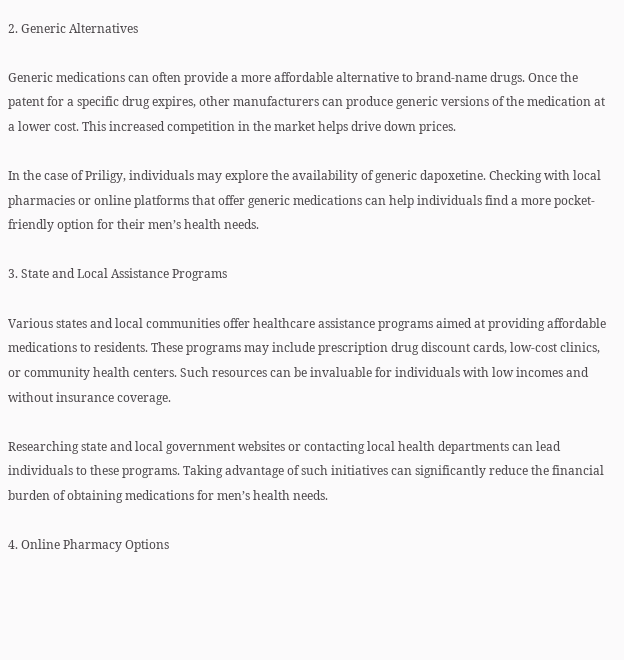2. Generic Alternatives

Generic medications can often provide a more affordable alternative to brand-name drugs. Once the patent for a specific drug expires, other manufacturers can produce generic versions of the medication at a lower cost. This increased competition in the market helps drive down prices.

In the case of Priligy, individuals may explore the availability of generic dapoxetine. Checking with local pharmacies or online platforms that offer generic medications can help individuals find a more pocket-friendly option for their men’s health needs.

3. State and Local Assistance Programs

Various states and local communities offer healthcare assistance programs aimed at providing affordable medications to residents. These programs may include prescription drug discount cards, low-cost clinics, or community health centers. Such resources can be invaluable for individuals with low incomes and without insurance coverage.

Researching state and local government websites or contacting local health departments can lead individuals to these programs. Taking advantage of such initiatives can significantly reduce the financial burden of obtaining medications for men’s health needs.

4. Online Pharmacy Options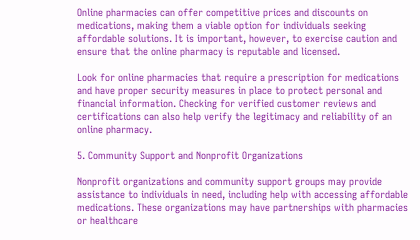Online pharmacies can offer competitive prices and discounts on medications, making them a viable option for individuals seeking affordable solutions. It is important, however, to exercise caution and ensure that the online pharmacy is reputable and licensed.

Look for online pharmacies that require a prescription for medications and have proper security measures in place to protect personal and financial information. Checking for verified customer reviews and certifications can also help verify the legitimacy and reliability of an online pharmacy.

5. Community Support and Nonprofit Organizations

Nonprofit organizations and community support groups may provide assistance to individuals in need, including help with accessing affordable medications. These organizations may have partnerships with pharmacies or healthcare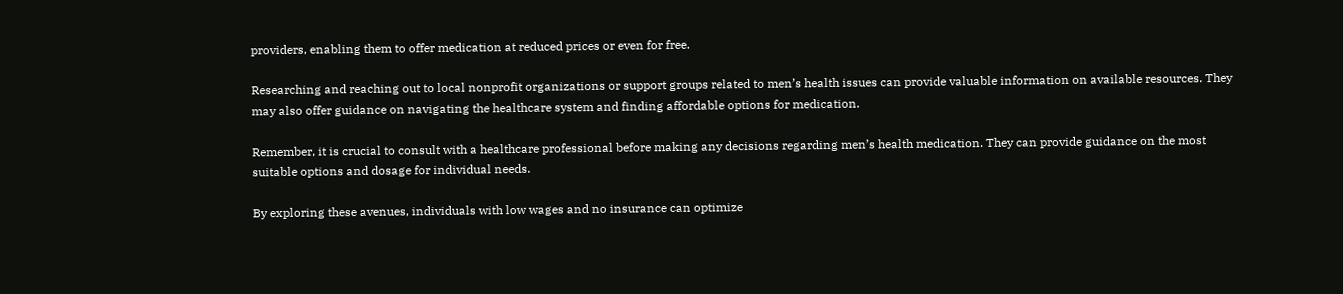providers, enabling them to offer medication at reduced prices or even for free.

Researching and reaching out to local nonprofit organizations or support groups related to men’s health issues can provide valuable information on available resources. They may also offer guidance on navigating the healthcare system and finding affordable options for medication.

Remember, it is crucial to consult with a healthcare professional before making any decisions regarding men’s health medication. They can provide guidance on the most suitable options and dosage for individual needs.

By exploring these avenues, individuals with low wages and no insurance can optimize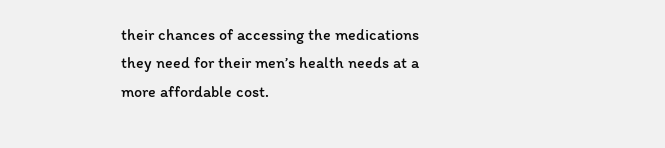their chances of accessing the medications they need for their men’s health needs at a more affordable cost.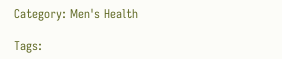Category: Men's Health

Tags: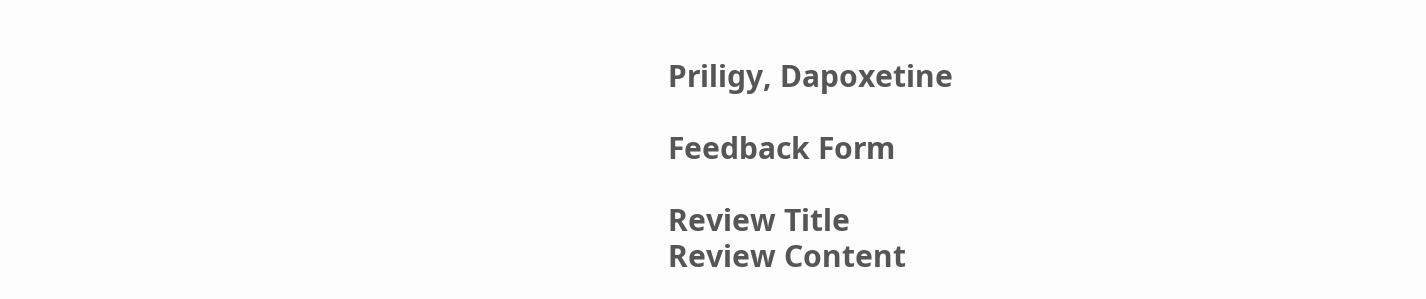Priligy, Dapoxetine

Feedback Form

Review Title
Review Content